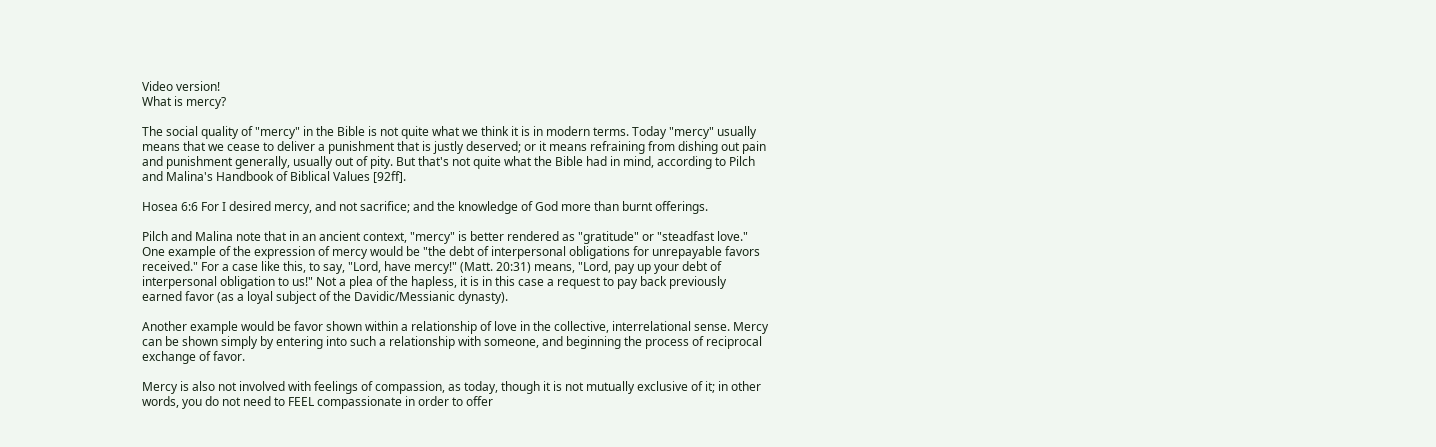Video version!
What is mercy?

The social quality of "mercy" in the Bible is not quite what we think it is in modern terms. Today "mercy" usually means that we cease to deliver a punishment that is justly deserved; or it means refraining from dishing out pain and punishment generally, usually out of pity. But that's not quite what the Bible had in mind, according to Pilch and Malina's Handbook of Biblical Values [92ff].

Hosea 6:6 For I desired mercy, and not sacrifice; and the knowledge of God more than burnt offerings.

Pilch and Malina note that in an ancient context, "mercy" is better rendered as "gratitude" or "steadfast love." One example of the expression of mercy would be "the debt of interpersonal obligations for unrepayable favors received." For a case like this, to say, "Lord, have mercy!" (Matt. 20:31) means, "Lord, pay up your debt of interpersonal obligation to us!" Not a plea of the hapless, it is in this case a request to pay back previously earned favor (as a loyal subject of the Davidic/Messianic dynasty).

Another example would be favor shown within a relationship of love in the collective, interrelational sense. Mercy can be shown simply by entering into such a relationship with someone, and beginning the process of reciprocal exchange of favor.

Mercy is also not involved with feelings of compassion, as today, though it is not mutually exclusive of it; in other words, you do not need to FEEL compassionate in order to offer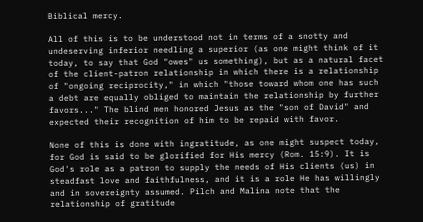Biblical mercy.

All of this is to be understood not in terms of a snotty and undeserving inferior needling a superior (as one might think of it today, to say that God "owes" us something), but as a natural facet of the client-patron relationship in which there is a relationship of "ongoing reciprocity," in which "those toward whom one has such a debt are equally obliged to maintain the relationship by further favors..." The blind men honored Jesus as the "son of David" and expected their recognition of him to be repaid with favor.

None of this is done with ingratitude, as one might suspect today, for God is said to be glorified for His mercy (Rom. 15:9). It is God's role as a patron to supply the needs of His clients (us) in steadfast love and faithfulness, and it is a role He has willingly and in sovereignty assumed. Pilch and Malina note that the relationship of gratitude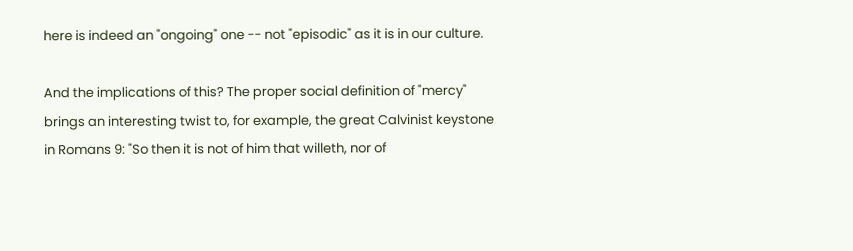here is indeed an "ongoing" one -- not "episodic" as it is in our culture.

And the implications of this? The proper social definition of "mercy" brings an interesting twist to, for example, the great Calvinist keystone in Romans 9: "So then it is not of him that willeth, nor of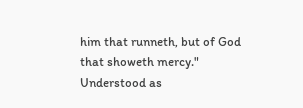him that runneth, but of God that showeth mercy." Understood as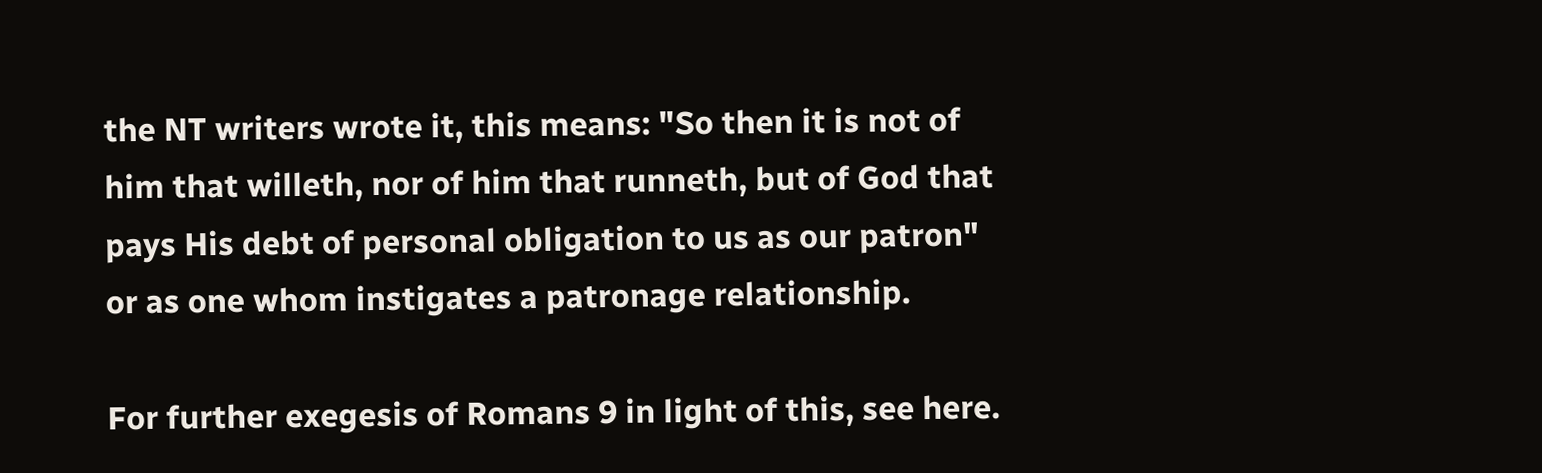the NT writers wrote it, this means: "So then it is not of him that willeth, nor of him that runneth, but of God that pays His debt of personal obligation to us as our patron" or as one whom instigates a patronage relationship.

For further exegesis of Romans 9 in light of this, see here.